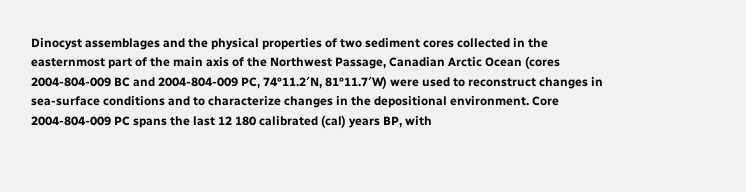Dinocyst assemblages and the physical properties of two sediment cores collected in the easternmost part of the main axis of the Northwest Passage, Canadian Arctic Ocean (cores 2004-804-009 BC and 2004-804-009 PC, 74°11.2′N, 81°11.7′W) were used to reconstruct changes in sea-surface conditions and to characterize changes in the depositional environment. Core 2004-804-009 PC spans the last 12 180 calibrated (cal) years BP, with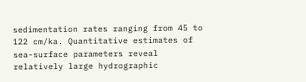sedimentation rates ranging from 45 to 122 cm/ka. Quantitative estimates of sea-surface parameters reveal relatively large hydrographic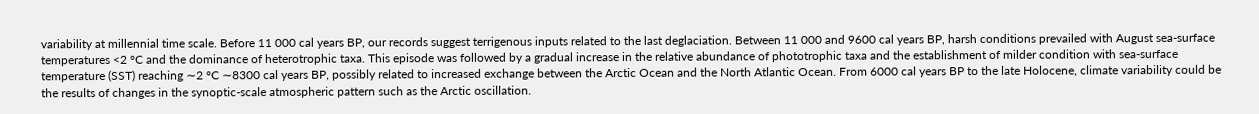variability at millennial time scale. Before 11 000 cal years BP, our records suggest terrigenous inputs related to the last deglaciation. Between 11 000 and 9600 cal years BP, harsh conditions prevailed with August sea-surface temperatures <2 °C and the dominance of heterotrophic taxa. This episode was followed by a gradual increase in the relative abundance of phototrophic taxa and the establishment of milder condition with sea-surface temperature (SST) reaching ∼2 °C ∼8300 cal years BP, possibly related to increased exchange between the Arctic Ocean and the North Atlantic Ocean. From 6000 cal years BP to the late Holocene, climate variability could be the results of changes in the synoptic-scale atmospheric pattern such as the Arctic oscillation.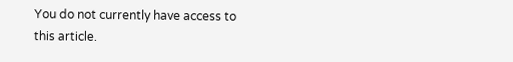You do not currently have access to this article.